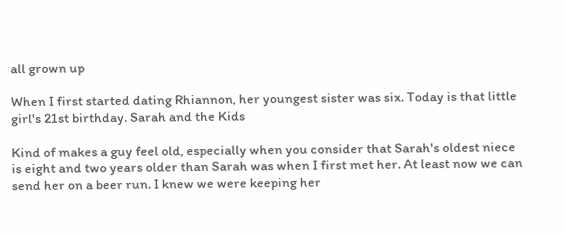all grown up

When I first started dating Rhiannon, her youngest sister was six. Today is that little girl's 21st birthday. Sarah and the Kids

Kind of makes a guy feel old, especially when you consider that Sarah's oldest niece is eight and two years older than Sarah was when I first met her. At least now we can send her on a beer run. I knew we were keeping her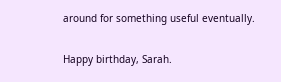around for something useful eventually.

Happy birthday, Sarah.